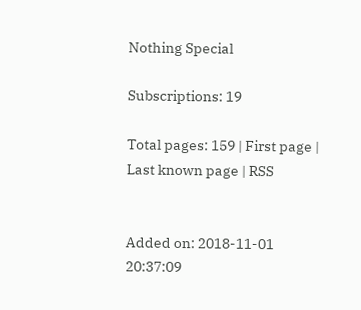Nothing Special

Subscriptions: 19

Total pages: 159 | First page | Last known page | RSS


Added on: 2018-11-01 20:37:09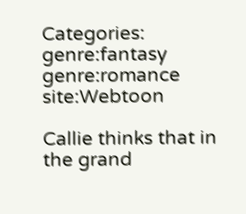Categories: genre:fantasy genre:romance site:Webtoon

Callie thinks that in the grand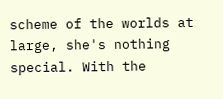scheme of the worlds at large, she's nothing special. With the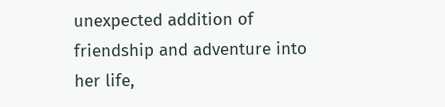unexpected addition of friendship and adventure into her life,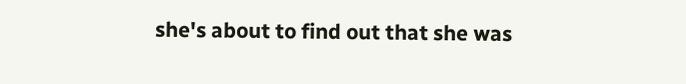she's about to find out that she was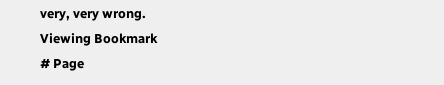very, very wrong.
Viewing Bookmark
# Page